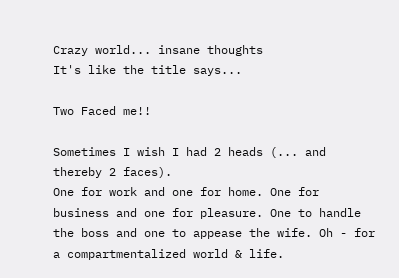Crazy world... insane thoughts
It's like the title says...

Two Faced me!!

Sometimes I wish I had 2 heads (... and thereby 2 faces).
One for work and one for home. One for business and one for pleasure. One to handle the boss and one to appease the wife. Oh - for a compartmentalized world & life.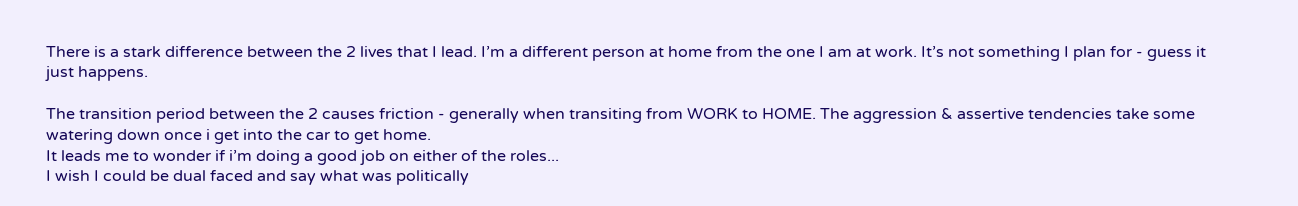There is a stark difference between the 2 lives that I lead. I’m a different person at home from the one I am at work. It’s not something I plan for - guess it just happens.

The transition period between the 2 causes friction - generally when transiting from WORK to HOME. The aggression & assertive tendencies take some watering down once i get into the car to get home.
It leads me to wonder if i’m doing a good job on either of the roles...
I wish I could be dual faced and say what was politically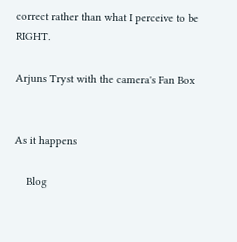correct rather than what I perceive to be RIGHT.

Arjuns Tryst with the camera's Fan Box


As it happens

    Blog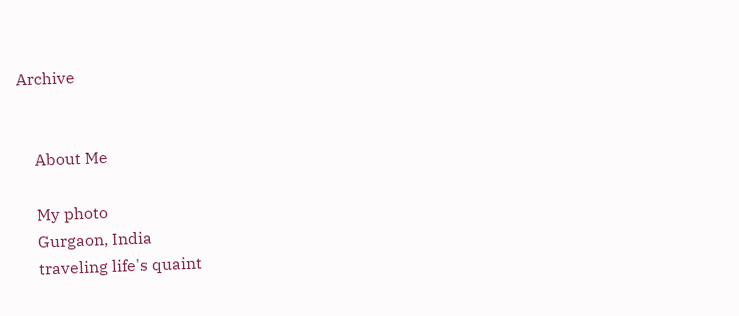Archive


    About Me

    My photo
    Gurgaon, India
    traveling life's quaint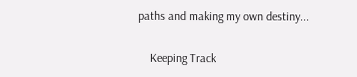paths and making my own destiny...

    Keeping Track